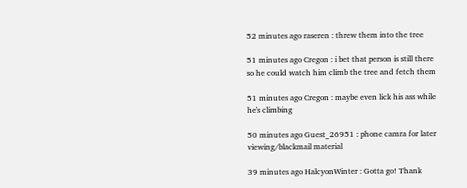52 minutes ago raseren : threw them into the tree

51 minutes ago Cregon : i bet that person is still there so he could watch him climb the tree and fetch them

51 minutes ago Cregon : maybe even lick his ass while he's climbing

50 minutes ago Guest_26951 : phone camra for later viewing/blackmail material

39 minutes ago HalcyonWinter : Gotta go! Thank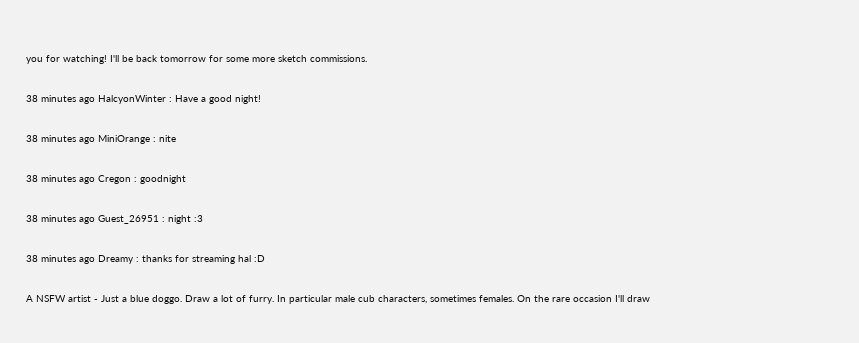you for watching! I'll be back tomorrow for some more sketch commissions.

38 minutes ago HalcyonWinter : Have a good night!

38 minutes ago MiniOrange : nite

38 minutes ago Cregon : goodnight

38 minutes ago Guest_26951 : night :3

38 minutes ago Dreamy : thanks for streaming hal :D

A NSFW artist - Just a blue doggo. Draw a lot of furry. In particular male cub characters, sometimes females. On the rare occasion I'll draw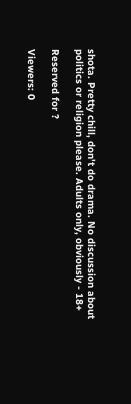shota. Pretty chill, don't do drama. No discussion about politics or religion please. Adults only, obviously - 18+

Reserved for ?

Viewers: 0